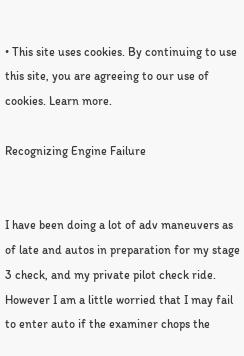• This site uses cookies. By continuing to use this site, you are agreeing to our use of cookies. Learn more.

Recognizing Engine Failure


I have been doing a lot of adv maneuvers as of late and autos in preparation for my stage 3 check, and my private pilot check ride. However I am a little worried that I may fail to enter auto if the examiner chops the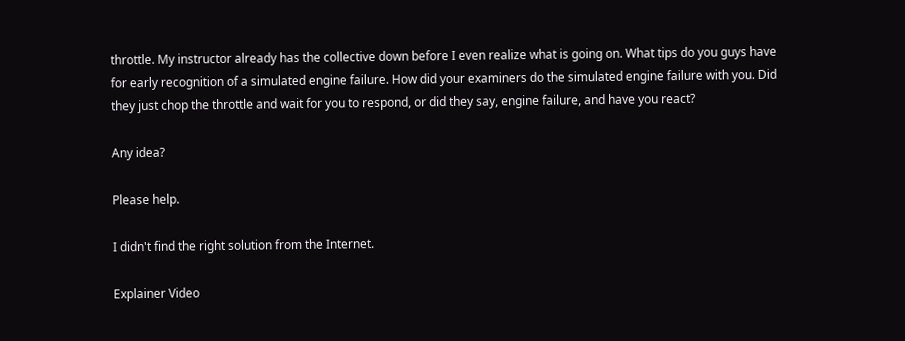throttle. My instructor already has the collective down before I even realize what is going on. What tips do you guys have for early recognition of a simulated engine failure. How did your examiners do the simulated engine failure with you. Did they just chop the throttle and wait for you to respond, or did they say, engine failure, and have you react?

Any idea?

Please help.

I didn't find the right solution from the Internet.

Explainer Video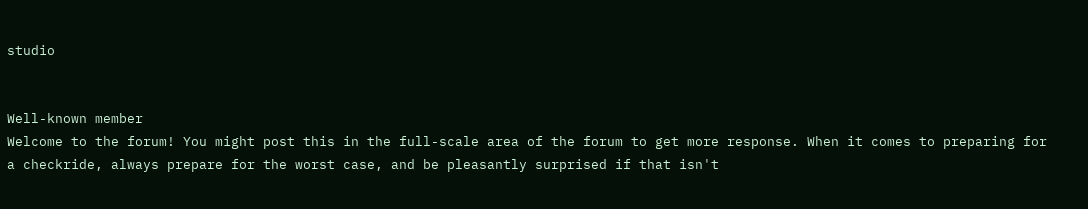studio


Well-known member
Welcome to the forum! You might post this in the full-scale area of the forum to get more response. When it comes to preparing for a checkride, always prepare for the worst case, and be pleasantly surprised if that isn't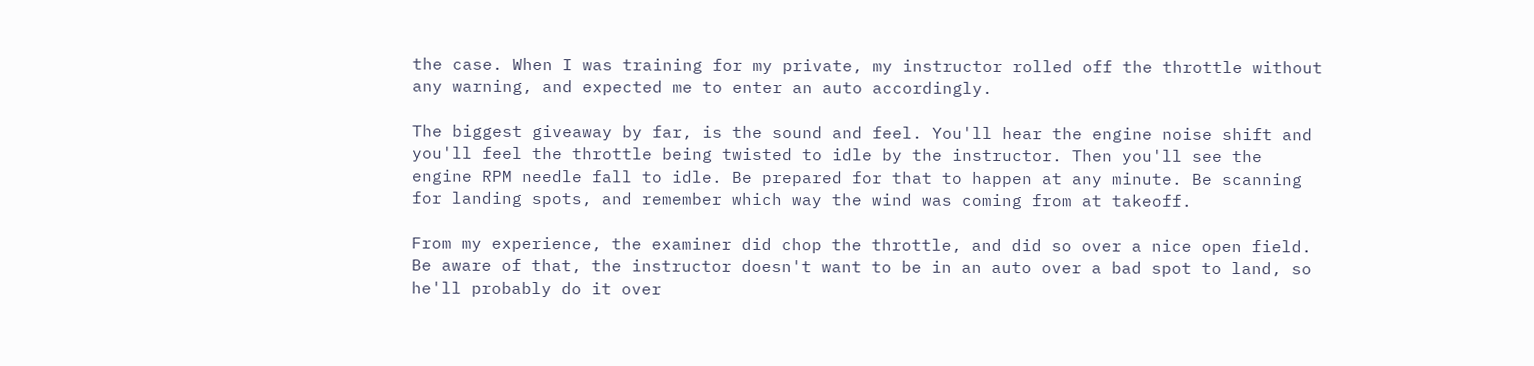the case. When I was training for my private, my instructor rolled off the throttle without any warning, and expected me to enter an auto accordingly.

The biggest giveaway by far, is the sound and feel. You'll hear the engine noise shift and you'll feel the throttle being twisted to idle by the instructor. Then you'll see the engine RPM needle fall to idle. Be prepared for that to happen at any minute. Be scanning for landing spots, and remember which way the wind was coming from at takeoff.

From my experience, the examiner did chop the throttle, and did so over a nice open field. Be aware of that, the instructor doesn't want to be in an auto over a bad spot to land, so he'll probably do it over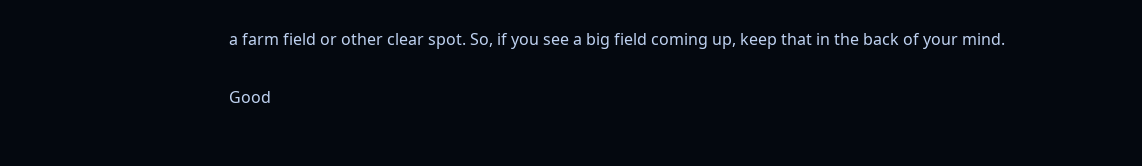a farm field or other clear spot. So, if you see a big field coming up, keep that in the back of your mind.

Good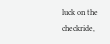luck on the checkride,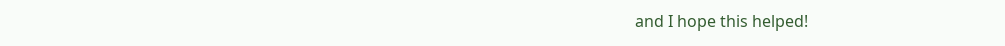and I hope this helped!